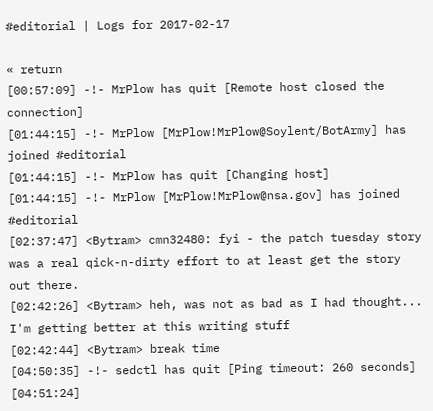#editorial | Logs for 2017-02-17

« return
[00:57:09] -!- MrPlow has quit [Remote host closed the connection]
[01:44:15] -!- MrPlow [MrPlow!MrPlow@Soylent/BotArmy] has joined #editorial
[01:44:15] -!- MrPlow has quit [Changing host]
[01:44:15] -!- MrPlow [MrPlow!MrPlow@nsa.gov] has joined #editorial
[02:37:47] <Bytram> cmn32480: fyi - the patch tuesday story was a real qick-n-dirty effort to at least get the story out there.
[02:42:26] <Bytram> heh, was not as bad as I had thought... I'm getting better at this writing stuff
[02:42:44] <Bytram> break time
[04:50:35] -!- sedctl has quit [Ping timeout: 260 seconds]
[04:51:24]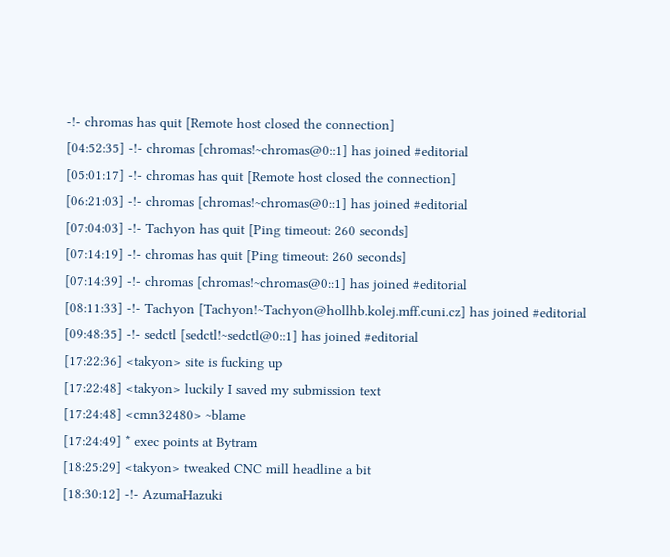-!- chromas has quit [Remote host closed the connection]
[04:52:35] -!- chromas [chromas!~chromas@0::1] has joined #editorial
[05:01:17] -!- chromas has quit [Remote host closed the connection]
[06:21:03] -!- chromas [chromas!~chromas@0::1] has joined #editorial
[07:04:03] -!- Tachyon has quit [Ping timeout: 260 seconds]
[07:14:19] -!- chromas has quit [Ping timeout: 260 seconds]
[07:14:39] -!- chromas [chromas!~chromas@0::1] has joined #editorial
[08:11:33] -!- Tachyon [Tachyon!~Tachyon@hollhb.kolej.mff.cuni.cz] has joined #editorial
[09:48:35] -!- sedctl [sedctl!~sedctl@0::1] has joined #editorial
[17:22:36] <takyon> site is fucking up
[17:22:48] <takyon> luckily I saved my submission text
[17:24:48] <cmn32480> ~blame
[17:24:49] * exec points at Bytram
[18:25:29] <takyon> tweaked CNC mill headline a bit
[18:30:12] -!- AzumaHazuki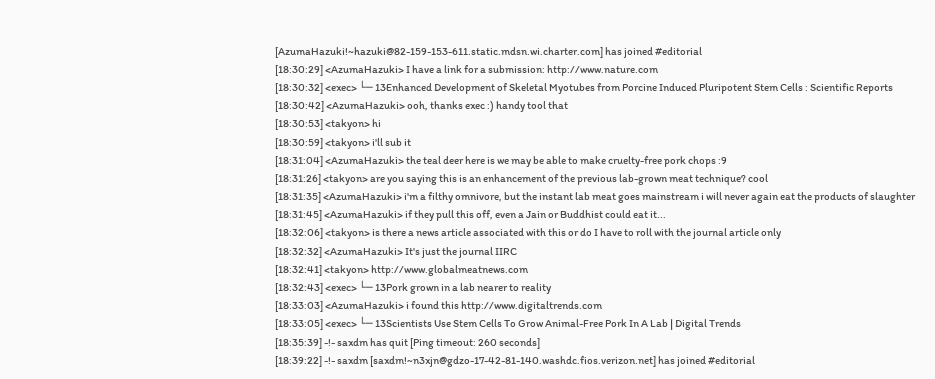[AzumaHazuki!~hazuki@82-159-153-611.static.mdsn.wi.charter.com] has joined #editorial
[18:30:29] <AzumaHazuki> I have a link for a submission: http://www.nature.com
[18:30:32] <exec> └─ 13Enhanced Development of Skeletal Myotubes from Porcine Induced Pluripotent Stem Cells : Scientific Reports
[18:30:42] <AzumaHazuki> ooh, thanks exec :) handy tool that
[18:30:53] <takyon> hi
[18:30:59] <takyon> i'll sub it
[18:31:04] <AzumaHazuki> the teal deer here is we may be able to make cruelty-free pork chops :9
[18:31:26] <takyon> are you saying this is an enhancement of the previous lab-grown meat technique? cool
[18:31:35] <AzumaHazuki> i'm a filthy omnivore, but the instant lab meat goes mainstream i will never again eat the products of slaughter
[18:31:45] <AzumaHazuki> if they pull this off, even a Jain or Buddhist could eat it...
[18:32:06] <takyon> is there a news article associated with this or do I have to roll with the journal article only
[18:32:32] <AzumaHazuki> It's just the journal IIRC
[18:32:41] <takyon> http://www.globalmeatnews.com
[18:32:43] <exec> └─ 13Pork grown in a lab nearer to reality
[18:33:03] <AzumaHazuki> i found this http://www.digitaltrends.com
[18:33:05] <exec> └─ 13Scientists Use Stem Cells To Grow Animal-Free Pork In A Lab | Digital Trends
[18:35:39] -!- saxdm has quit [Ping timeout: 260 seconds]
[18:39:22] -!- saxdm [saxdm!~n3xjn@gdzo-17-42-81-140.washdc.fios.verizon.net] has joined #editorial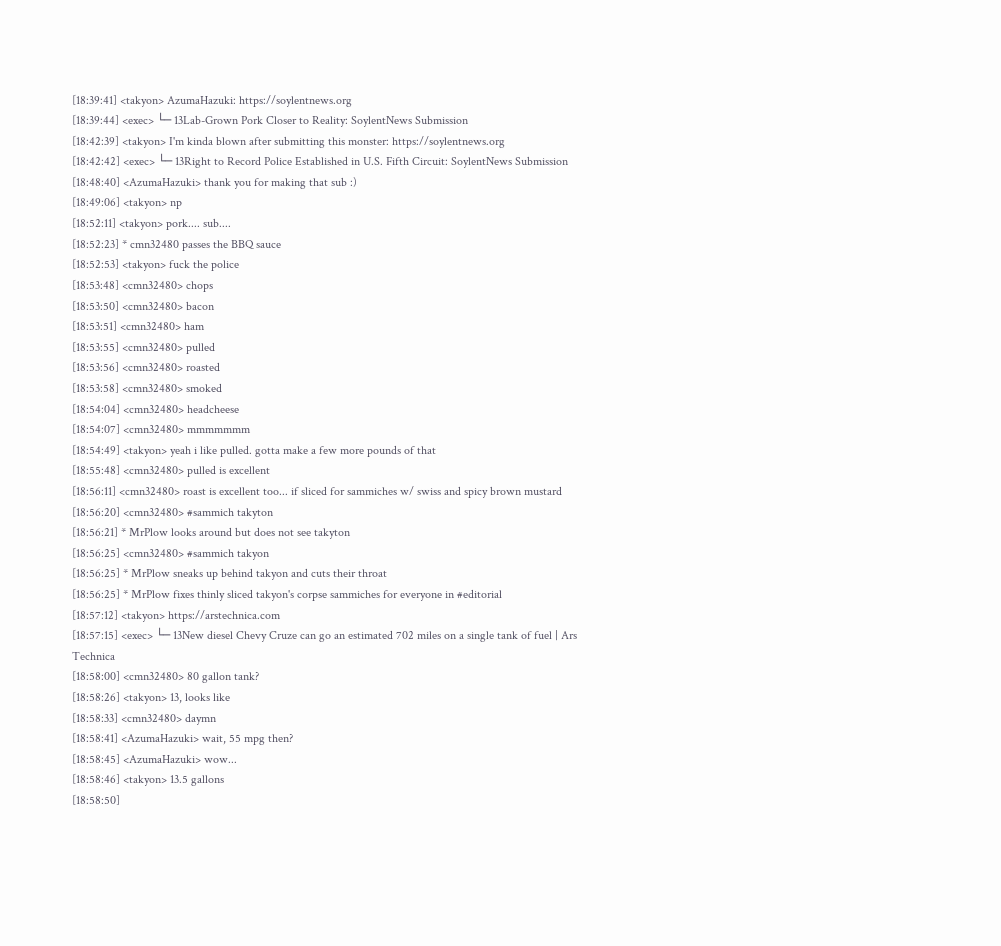[18:39:41] <takyon> AzumaHazuki: https://soylentnews.org
[18:39:44] <exec> └─ 13Lab-Grown Pork Closer to Reality: SoylentNews Submission
[18:42:39] <takyon> I'm kinda blown after submitting this monster: https://soylentnews.org
[18:42:42] <exec> └─ 13Right to Record Police Established in U.S. Fifth Circuit: SoylentNews Submission
[18:48:40] <AzumaHazuki> thank you for making that sub :)
[18:49:06] <takyon> np
[18:52:11] <takyon> pork.... sub....
[18:52:23] * cmn32480 passes the BBQ sauce
[18:52:53] <takyon> fuck the police
[18:53:48] <cmn32480> chops
[18:53:50] <cmn32480> bacon
[18:53:51] <cmn32480> ham
[18:53:55] <cmn32480> pulled
[18:53:56] <cmn32480> roasted
[18:53:58] <cmn32480> smoked
[18:54:04] <cmn32480> headcheese
[18:54:07] <cmn32480> mmmmmmm
[18:54:49] <takyon> yeah i like pulled. gotta make a few more pounds of that
[18:55:48] <cmn32480> pulled is excellent
[18:56:11] <cmn32480> roast is excellent too... if sliced for sammiches w/ swiss and spicy brown mustard
[18:56:20] <cmn32480> #sammich takyton
[18:56:21] * MrPlow looks around but does not see takyton
[18:56:25] <cmn32480> #sammich takyon
[18:56:25] * MrPlow sneaks up behind takyon and cuts their throat
[18:56:25] * MrPlow fixes thinly sliced takyon's corpse sammiches for everyone in #editorial
[18:57:12] <takyon> https://arstechnica.com
[18:57:15] <exec> └─ 13New diesel Chevy Cruze can go an estimated 702 miles on a single tank of fuel | Ars Technica
[18:58:00] <cmn32480> 80 gallon tank?
[18:58:26] <takyon> 13, looks like
[18:58:33] <cmn32480> daymn
[18:58:41] <AzumaHazuki> wait, 55 mpg then?
[18:58:45] <AzumaHazuki> wow...
[18:58:46] <takyon> 13.5 gallons
[18:58:50]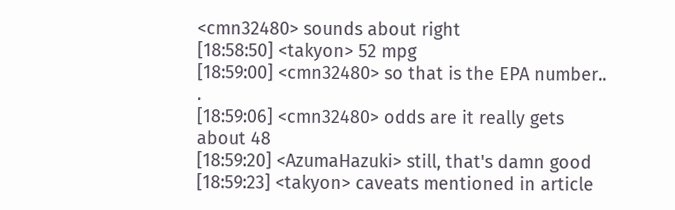<cmn32480> sounds about right
[18:58:50] <takyon> 52 mpg
[18:59:00] <cmn32480> so that is the EPA number.. .
[18:59:06] <cmn32480> odds are it really gets about 48
[18:59:20] <AzumaHazuki> still, that's damn good
[18:59:23] <takyon> caveats mentioned in article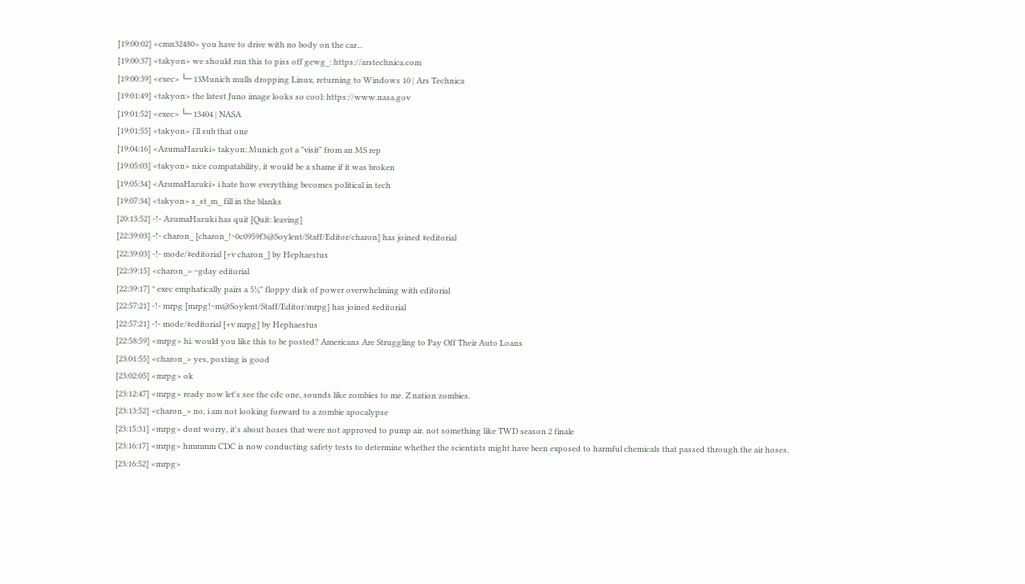[19:00:02] <cmn32480> you have to drive with no body on the car...
[19:00:37] <takyon> we should run this to piss off gewg_: https://arstechnica.com
[19:00:39] <exec> └─ 13Munich mulls dropping Linux, returning to Windows 10 | Ars Technica
[19:01:49] <takyon> the latest Juno image looks so cool: https://www.nasa.gov
[19:01:52] <exec> └─ 13404 | NASA
[19:01:55] <takyon> i'll sub that one
[19:04:16] <AzumaHazuki> takyon: Munich got a "visit" from an MS rep
[19:05:03] <takyon> nice compatability, it would be a shame if it was broken
[19:05:34] <AzumaHazuki> i hate how everything becomes political in tech
[19:07:34] <takyon> s_st_m_ fill in the blanks
[20:13:52] -!- AzumaHazuki has quit [Quit: leaving]
[22:39:03] -!- charon_ [charon_!~0c0959f3@Soylent/Staff/Editor/charon] has joined #editorial
[22:39:03] -!- mode/#editorial [+v charon_] by Hephaestus
[22:39:15] <charon_> ~gday editorial
[22:39:17] * exec emphatically pairs a 5¼" floppy disk of power overwhelming with editorial
[22:57:21] -!- mrpg [mrpg!~m@Soylent/Staff/Editor/mrpg] has joined #editorial
[22:57:21] -!- mode/#editorial [+v mrpg] by Hephaestus
[22:58:59] <mrpg> hi. would you like this to be posted? Americans Are Struggling to Pay Off Their Auto Loans
[23:01:55] <charon_> yes, posting is good
[23:02:05] <mrpg> ok
[23:12:47] <mrpg> ready now let's see the cdc one, sounds like zombies to me. Z nation zombies.
[23:13:52] <charon_> no, i am not looking forward to a zombie apocalypse
[23:15:31] <mrpg> dont worry, it's about hoses that were not approved to pump air. not something like TWD season 2 finale
[23:16:17] <mrpg> hmmmm CDC is now conducting safety tests to determine whether the scientists might have been exposed to harmful chemicals that passed through the air hoses.
[23:16:52] <mrpg>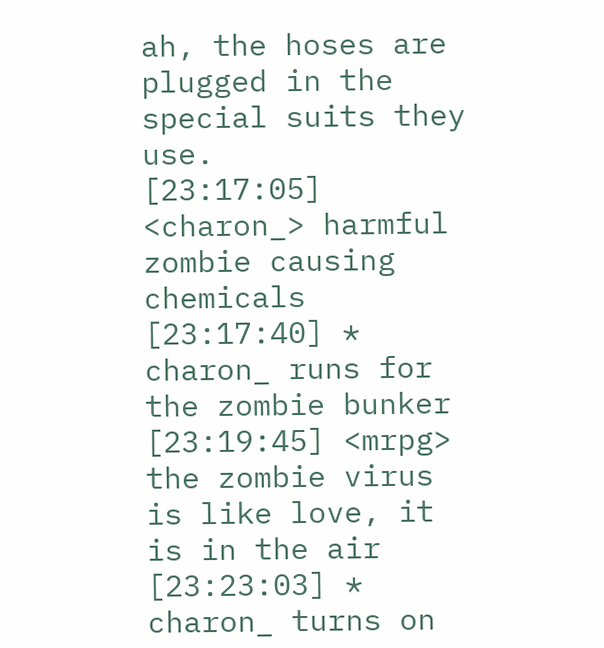ah, the hoses are plugged in the special suits they use.
[23:17:05] <charon_> harmful zombie causing chemicals
[23:17:40] * charon_ runs for the zombie bunker
[23:19:45] <mrpg> the zombie virus is like love, it is in the air
[23:23:03] * charon_ turns on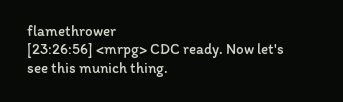flamethrower
[23:26:56] <mrpg> CDC ready. Now let's see this munich thing.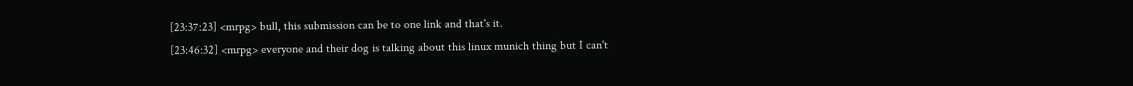[23:37:23] <mrpg> bull, this submission can be to one link and that's it.
[23:46:32] <mrpg> everyone and their dog is talking about this linux munich thing but I can't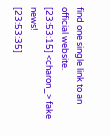find one single link to an official website.
[23:53:15] <charon_> fake news!
[23:53:35]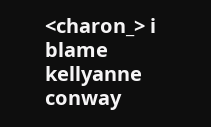<charon_> i blame kellyanne conway